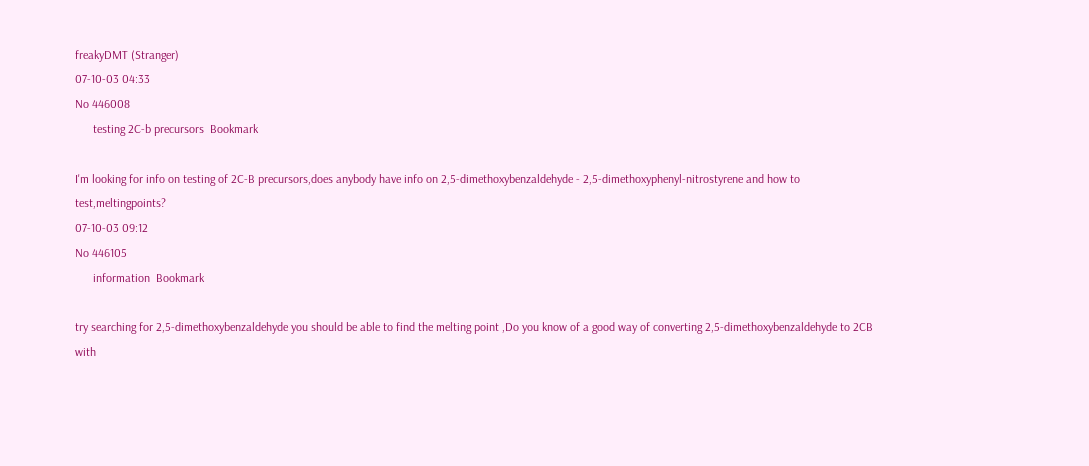freakyDMT (Stranger)
07-10-03 04:33
No 446008
      testing 2C-b precursors  Bookmark

I'm looking for info on testing of 2C-B precursors,does anybody have info on 2,5-dimethoxybenzaldehyde - 2,5-dimethoxyphenyl-nitrostyrene and how to test,meltingpoints?
07-10-03 09:12
No 446105
      information  Bookmark

try searching for 2,5-dimethoxybenzaldehyde you should be able to find the melting point ,Do you know of a good way of converting 2,5-dimethoxybenzaldehyde to 2CB with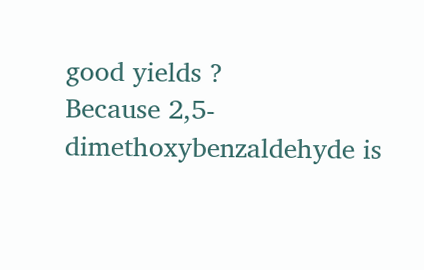good yields ?
Because 2,5-dimethoxybenzaldehyde is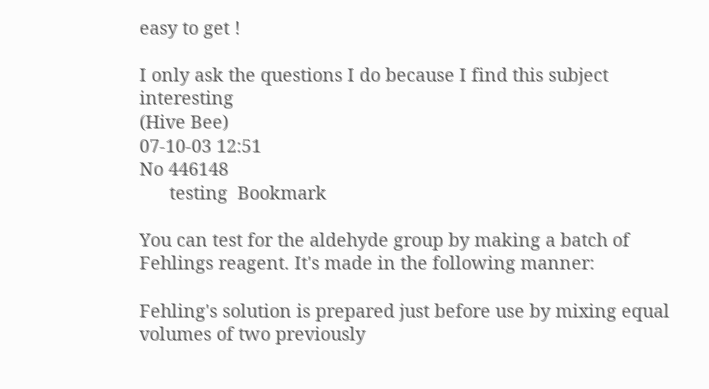easy to get !

I only ask the questions I do because I find this subject interesting
(Hive Bee)
07-10-03 12:51
No 446148
      testing  Bookmark

You can test for the aldehyde group by making a batch of Fehlings reagent. It's made in the following manner:

Fehling's solution is prepared just before use by mixing equal volumes of two previously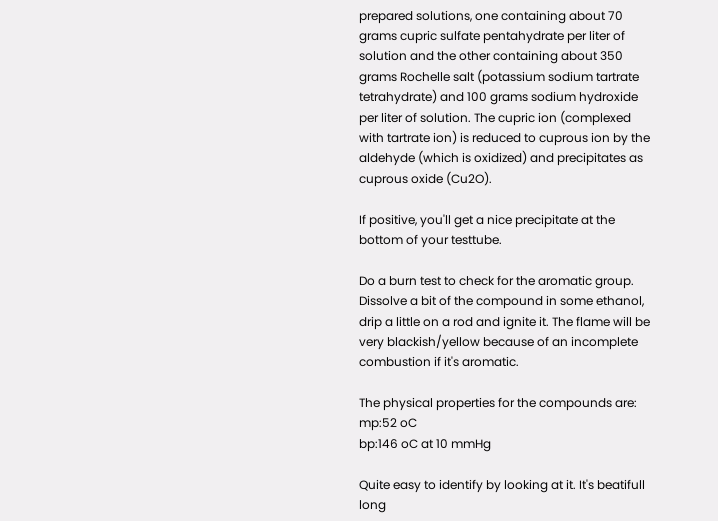prepared solutions, one containing about 70 grams cupric sulfate pentahydrate per liter of solution and the other containing about 350 grams Rochelle salt (potassium sodium tartrate tetrahydrate) and 100 grams sodium hydroxide per liter of solution. The cupric ion (complexed with tartrate ion) is reduced to cuprous ion by the aldehyde (which is oxidized) and precipitates as cuprous oxide (Cu2O).

If positive, you'll get a nice precipitate at the bottom of your testtube.

Do a burn test to check for the aromatic group. Dissolve a bit of the compound in some ethanol, drip a little on a rod and ignite it. The flame will be very blackish/yellow because of an incomplete combustion if it's aromatic.

The physical properties for the compounds are:
mp:52 oC
bp:146 oC at 10 mmHg

Quite easy to identify by looking at it. It's beatifull long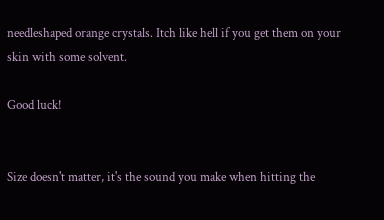needleshaped orange crystals. Itch like hell if you get them on your skin with some solvent.

Good luck!


Size doesn't matter, it's the sound you make when hitting the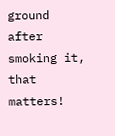ground after smoking it, that matters!